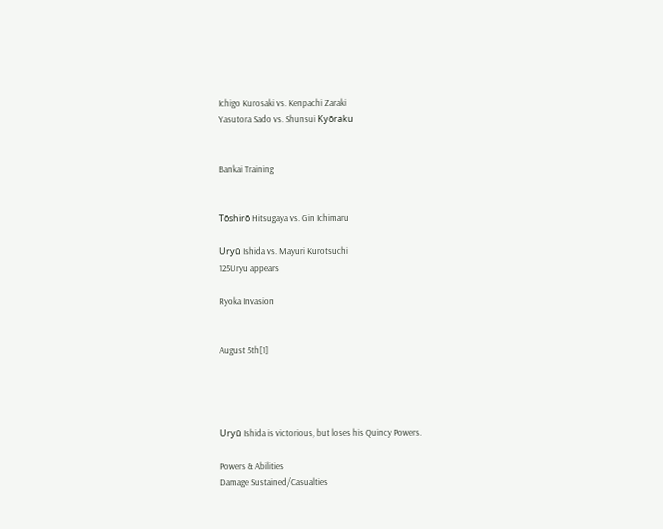Ichigo Kurosaki vs. Kenpachi Zaraki
Yasutora Sado vs. Shunsui Kyōraku


Bankai Training


Tōshirō Hitsugaya vs. Gin Ichimaru

Uryū Ishida vs. Mayuri Kurotsuchi
125Uryu appears

Ryoka Invasion


August 5th[1]




Uryū Ishida is victorious, but loses his Quincy Powers.

Powers & Abilities
Damage Sustained/Casualties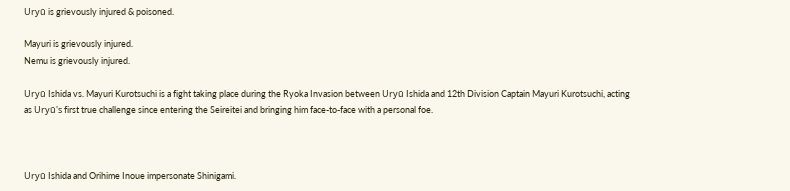Uryū is grievously injured & poisoned.

Mayuri is grievously injured.
Nemu is grievously injured.

Uryū Ishida vs. Mayuri Kurotsuchi is a fight taking place during the Ryoka Invasion between Uryū Ishida and 12th Division Captain Mayuri Kurotsuchi, acting as Uryū's first true challenge since entering the Seireitei and bringing him face-to-face with a personal foe.



Uryū Ishida and Orihime Inoue impersonate Shinigami.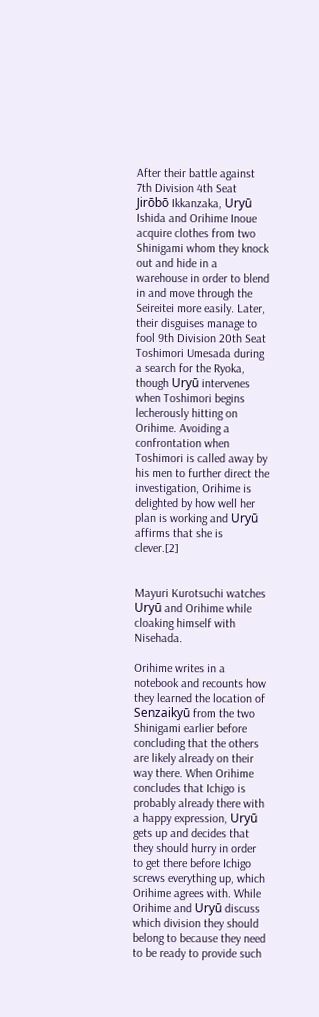After their battle against 7th Division 4th Seat Jirōbō Ikkanzaka, Uryū Ishida and Orihime Inoue acquire clothes from two Shinigami whom they knock out and hide in a warehouse in order to blend in and move through the Seireitei more easily. Later, their disguises manage to fool 9th Division 20th Seat Toshimori Umesada during a search for the Ryoka, though Uryū intervenes when Toshimori begins lecherously hitting on Orihime. Avoiding a confrontation when Toshimori is called away by his men to further direct the investigation, Orihime is delighted by how well her plan is working and Uryū affirms that she is clever.[2]


Mayuri Kurotsuchi watches Uryū and Orihime while cloaking himself with Nisehada.

Orihime writes in a notebook and recounts how they learned the location of Senzaikyū from the two Shinigami earlier before concluding that the others are likely already on their way there. When Orihime concludes that Ichigo is probably already there with a happy expression, Uryū gets up and decides that they should hurry in order to get there before Ichigo screws everything up, which Orihime agrees with. While Orihime and Uryū discuss which division they should belong to because they need to be ready to provide such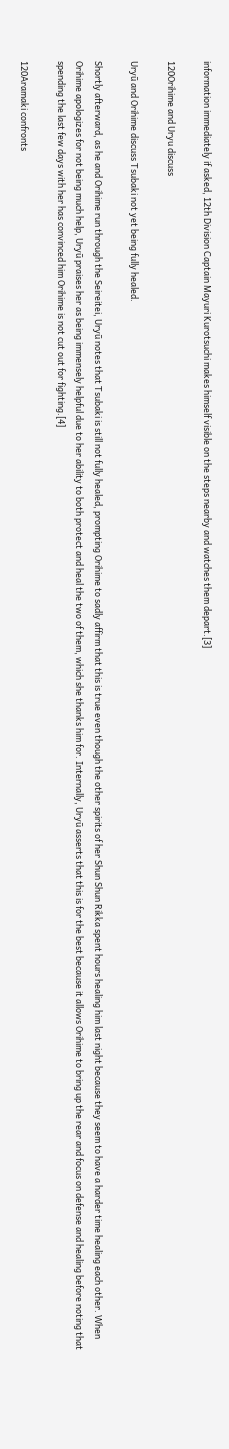information immediately if asked, 12th Division Captain Mayuri Kurotsuchi makes himself visible on the steps nearby and watches them depart.[3]

120Orihime and Uryu discuss

Uryū and Orihime discuss Tsubaki not yet being fully healed.

Shortly afterward, as he and Orihime run through the Seireitei, Uryū notes that Tsubaki is still not fully healed, prompting Orihime to sadly affirm that this is true even though the other spirits of her Shun Shun Rikka spent hours healing him last night because they seem to have a harder time healing each other. When Orihime apologizes for not being much help, Uryū praises her as being immensely helpful due to her ability to both protect and heal the two of them, which she thanks him for. Internally, Uryū asserts that this is for the best because it allows Orihime to bring up the rear and focus on defense and healing before noting that spending the last few days with her has convinced him Orihime is not cut out for fighting.[4]

120Aramaki confronts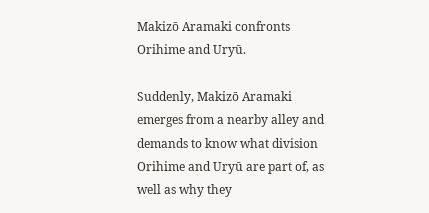Makizō Aramaki confronts Orihime and Uryū.

Suddenly, Makizō Aramaki emerges from a nearby alley and demands to know what division Orihime and Uryū are part of, as well as why they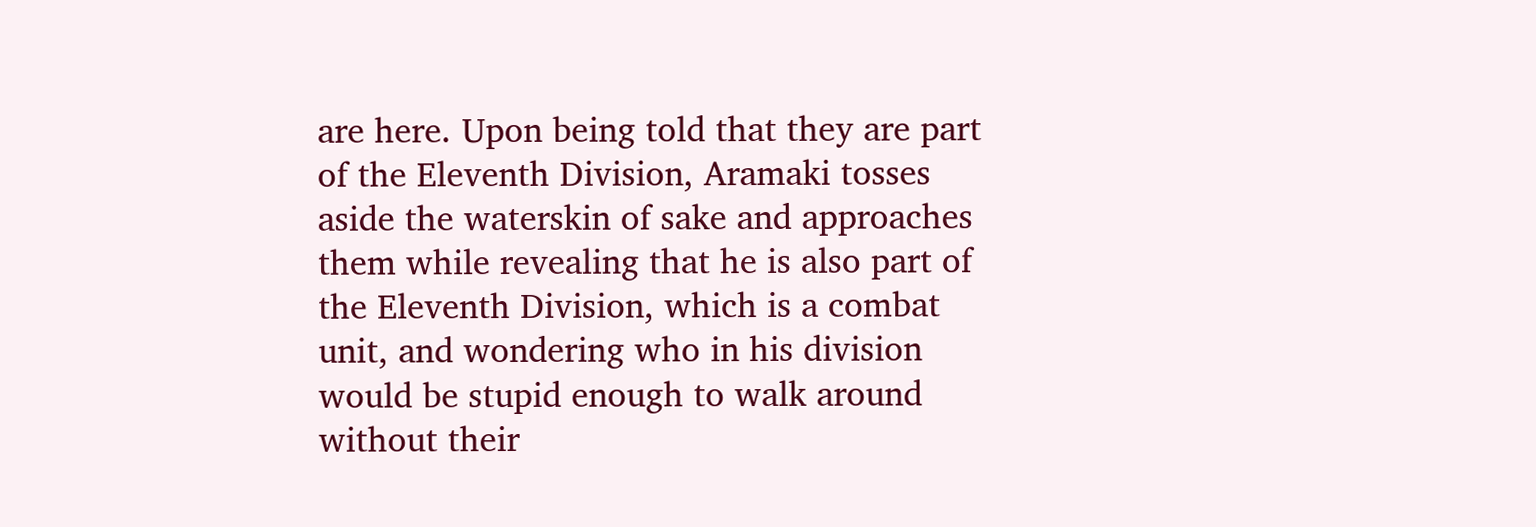are here. Upon being told that they are part of the Eleventh Division, Aramaki tosses aside the waterskin of sake and approaches them while revealing that he is also part of the Eleventh Division, which is a combat unit, and wondering who in his division would be stupid enough to walk around without their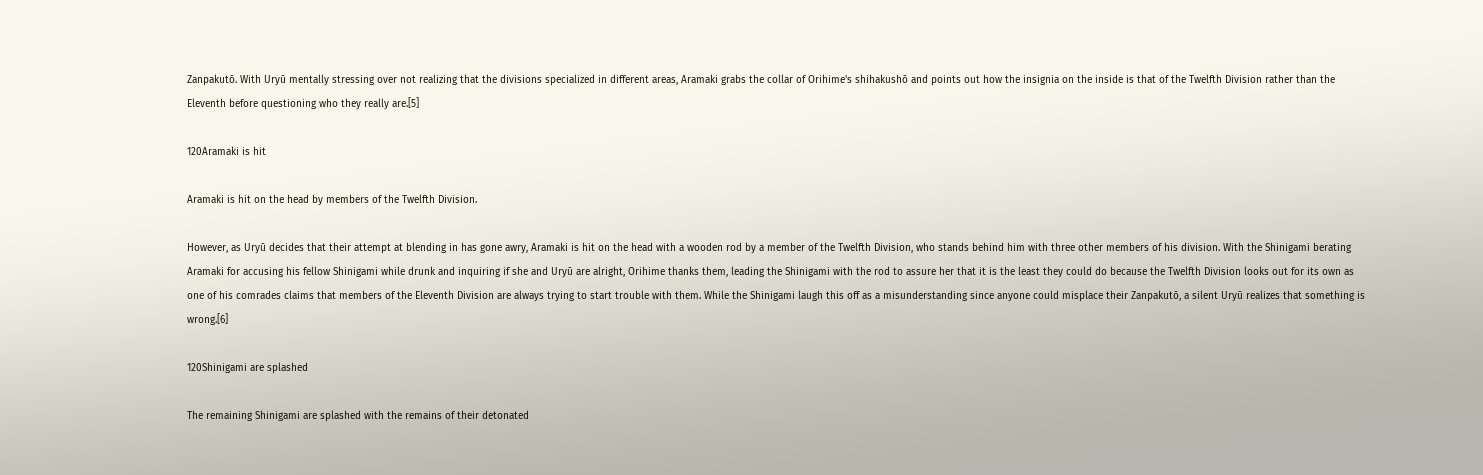Zanpakutō. With Uryū mentally stressing over not realizing that the divisions specialized in different areas, Aramaki grabs the collar of Orihime's shihakushō and points out how the insignia on the inside is that of the Twelfth Division rather than the Eleventh before questioning who they really are.[5]

120Aramaki is hit

Aramaki is hit on the head by members of the Twelfth Division.

However, as Uryū decides that their attempt at blending in has gone awry, Aramaki is hit on the head with a wooden rod by a member of the Twelfth Division, who stands behind him with three other members of his division. With the Shinigami berating Aramaki for accusing his fellow Shinigami while drunk and inquiring if she and Uryū are alright, Orihime thanks them, leading the Shinigami with the rod to assure her that it is the least they could do because the Twelfth Division looks out for its own as one of his comrades claims that members of the Eleventh Division are always trying to start trouble with them. While the Shinigami laugh this off as a misunderstanding since anyone could misplace their Zanpakutō, a silent Uryū realizes that something is wrong.[6]

120Shinigami are splashed

The remaining Shinigami are splashed with the remains of their detonated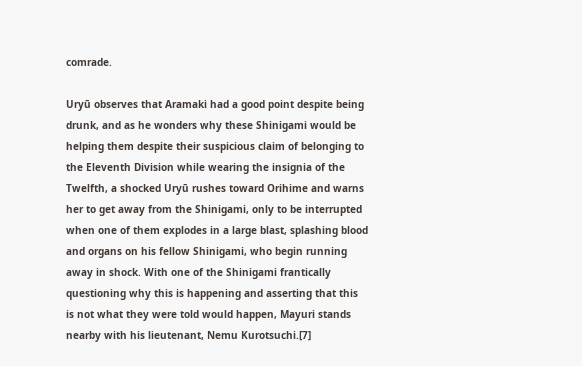comrade.

Uryū observes that Aramaki had a good point despite being drunk, and as he wonders why these Shinigami would be helping them despite their suspicious claim of belonging to the Eleventh Division while wearing the insignia of the Twelfth, a shocked Uryū rushes toward Orihime and warns her to get away from the Shinigami, only to be interrupted when one of them explodes in a large blast, splashing blood and organs on his fellow Shinigami, who begin running away in shock. With one of the Shinigami frantically questioning why this is happening and asserting that this is not what they were told would happen, Mayuri stands nearby with his lieutenant, Nemu Kurotsuchi.[7]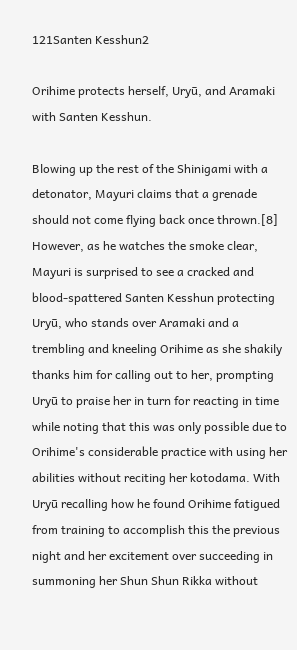121Santen Kesshun2

Orihime protects herself, Uryū, and Aramaki with Santen Kesshun.

Blowing up the rest of the Shinigami with a detonator, Mayuri claims that a grenade should not come flying back once thrown.[8] However, as he watches the smoke clear, Mayuri is surprised to see a cracked and blood-spattered Santen Kesshun protecting Uryū, who stands over Aramaki and a trembling and kneeling Orihime as she shakily thanks him for calling out to her, prompting Uryū to praise her in turn for reacting in time while noting that this was only possible due to Orihime's considerable practice with using her abilities without reciting her kotodama. With Uryū recalling how he found Orihime fatigued from training to accomplish this the previous night and her excitement over succeeding in summoning her Shun Shun Rikka without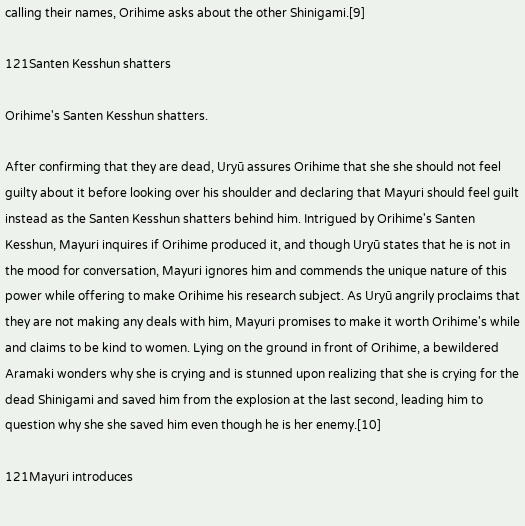calling their names, Orihime asks about the other Shinigami.[9]

121Santen Kesshun shatters

Orihime's Santen Kesshun shatters.

After confirming that they are dead, Uryū assures Orihime that she she should not feel guilty about it before looking over his shoulder and declaring that Mayuri should feel guilt instead as the Santen Kesshun shatters behind him. Intrigued by Orihime's Santen Kesshun, Mayuri inquires if Orihime produced it, and though Uryū states that he is not in the mood for conversation, Mayuri ignores him and commends the unique nature of this power while offering to make Orihime his research subject. As Uryū angrily proclaims that they are not making any deals with him, Mayuri promises to make it worth Orihime's while and claims to be kind to women. Lying on the ground in front of Orihime, a bewildered Aramaki wonders why she is crying and is stunned upon realizing that she is crying for the dead Shinigami and saved him from the explosion at the last second, leading him to question why she she saved him even though he is her enemy.[10]

121Mayuri introduces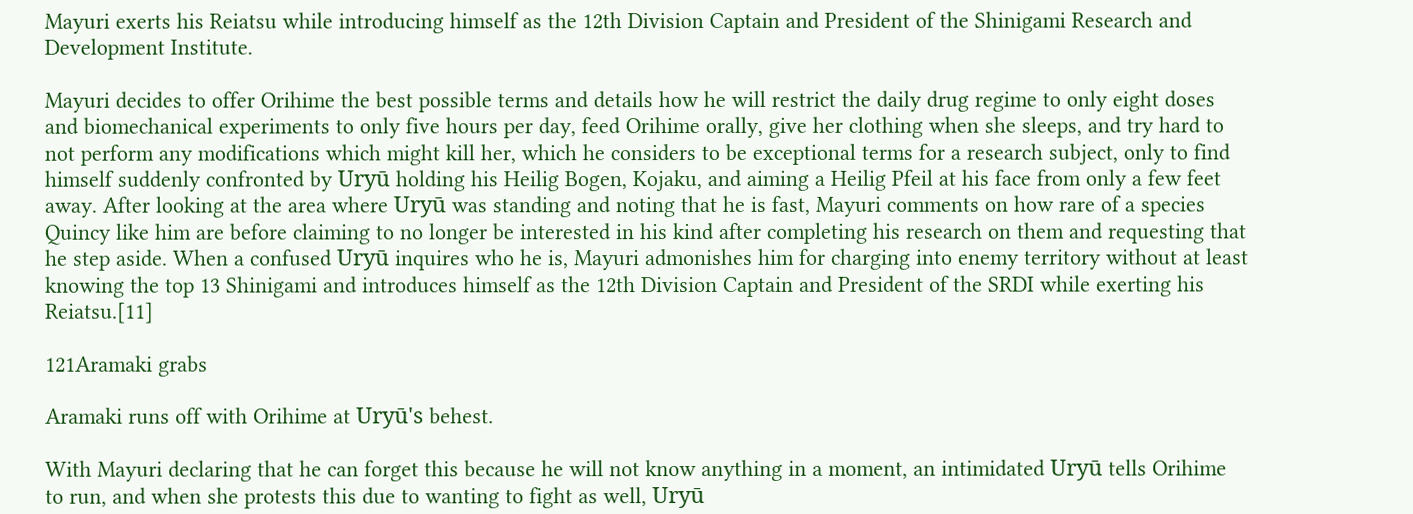Mayuri exerts his Reiatsu while introducing himself as the 12th Division Captain and President of the Shinigami Research and Development Institute.

Mayuri decides to offer Orihime the best possible terms and details how he will restrict the daily drug regime to only eight doses and biomechanical experiments to only five hours per day, feed Orihime orally, give her clothing when she sleeps, and try hard to not perform any modifications which might kill her, which he considers to be exceptional terms for a research subject, only to find himself suddenly confronted by Uryū holding his Heilig Bogen, Kojaku, and aiming a Heilig Pfeil at his face from only a few feet away. After looking at the area where Uryū was standing and noting that he is fast, Mayuri comments on how rare of a species Quincy like him are before claiming to no longer be interested in his kind after completing his research on them and requesting that he step aside. When a confused Uryū inquires who he is, Mayuri admonishes him for charging into enemy territory without at least knowing the top 13 Shinigami and introduces himself as the 12th Division Captain and President of the SRDI while exerting his Reiatsu.[11]

121Aramaki grabs

Aramaki runs off with Orihime at Uryū's behest.

With Mayuri declaring that he can forget this because he will not know anything in a moment, an intimidated Uryū tells Orihime to run, and when she protests this due to wanting to fight as well, Uryū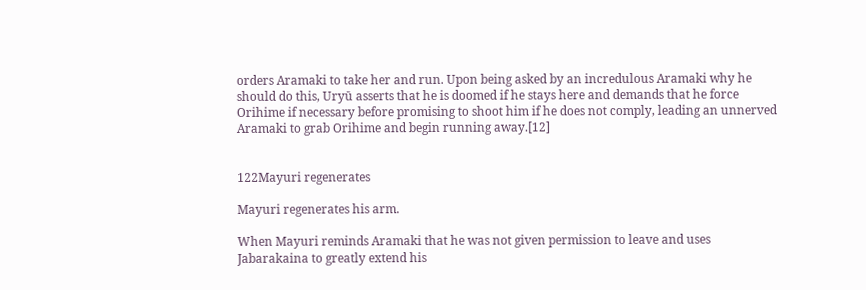orders Aramaki to take her and run. Upon being asked by an incredulous Aramaki why he should do this, Uryū asserts that he is doomed if he stays here and demands that he force Orihime if necessary before promising to shoot him if he does not comply, leading an unnerved Aramaki to grab Orihime and begin running away.[12]


122Mayuri regenerates

Mayuri regenerates his arm.

When Mayuri reminds Aramaki that he was not given permission to leave and uses Jabarakaina to greatly extend his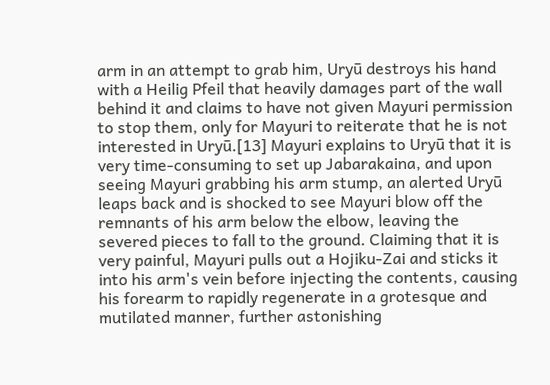arm in an attempt to grab him, Uryū destroys his hand with a Heilig Pfeil that heavily damages part of the wall behind it and claims to have not given Mayuri permission to stop them, only for Mayuri to reiterate that he is not interested in Uryū.[13] Mayuri explains to Uryū that it is very time-consuming to set up Jabarakaina, and upon seeing Mayuri grabbing his arm stump, an alerted Uryū leaps back and is shocked to see Mayuri blow off the remnants of his arm below the elbow, leaving the severed pieces to fall to the ground. Claiming that it is very painful, Mayuri pulls out a Hojiku-Zai and sticks it into his arm's vein before injecting the contents, causing his forearm to rapidly regenerate in a grotesque and mutilated manner, further astonishing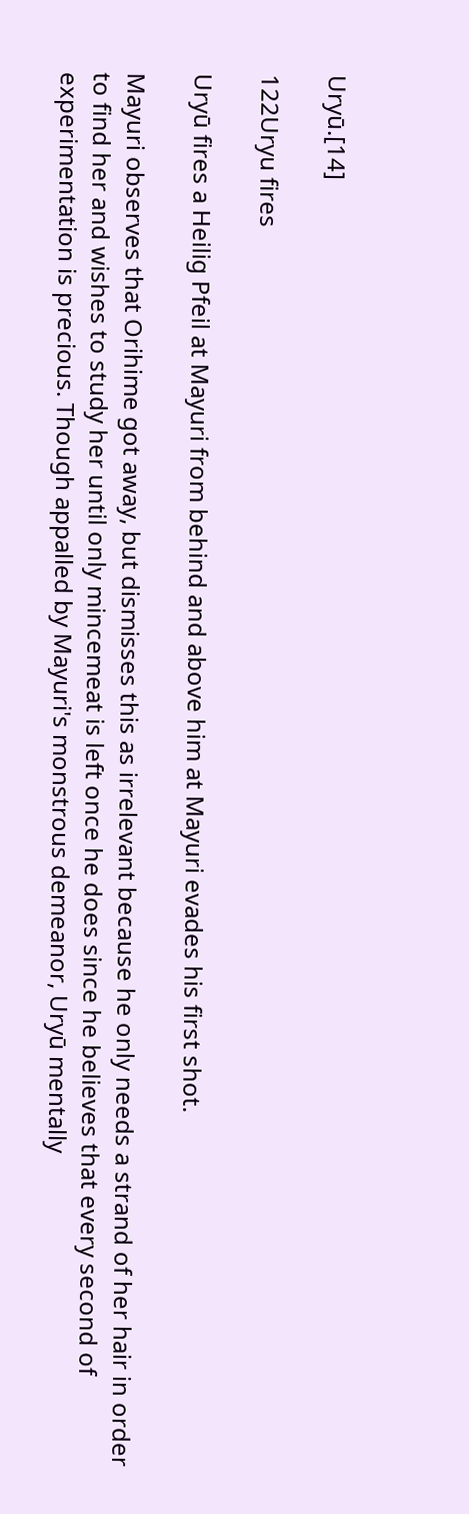Uryū.[14]

122Uryu fires

Uryū fires a Heilig Pfeil at Mayuri from behind and above him at Mayuri evades his first shot.

Mayuri observes that Orihime got away, but dismisses this as irrelevant because he only needs a strand of her hair in order to find her and wishes to study her until only mincemeat is left once he does since he believes that every second of experimentation is precious. Though appalled by Mayuri's monstrous demeanor, Uryū mentally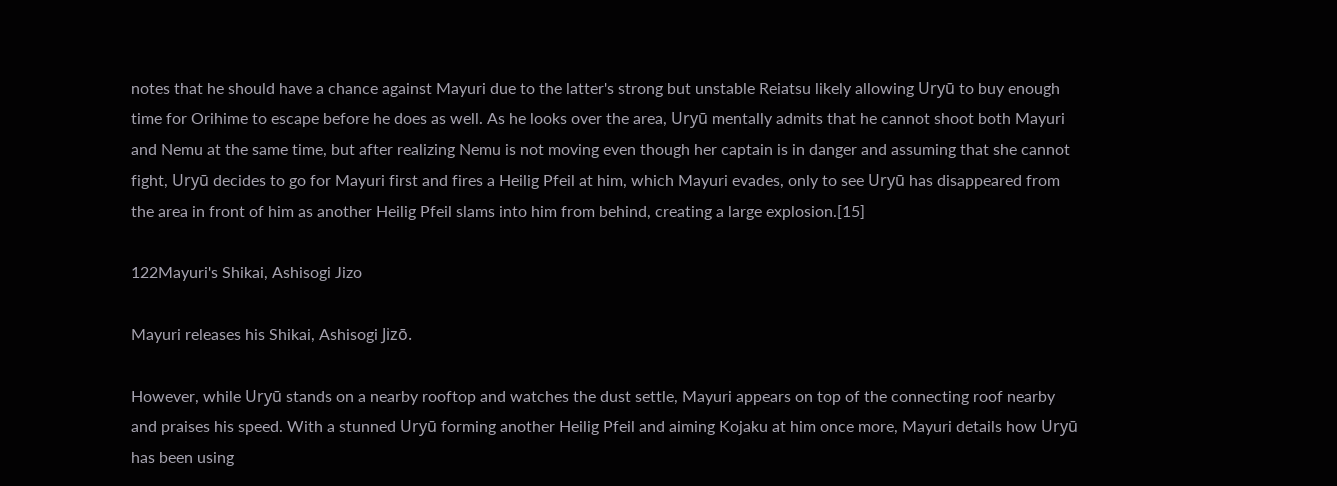notes that he should have a chance against Mayuri due to the latter's strong but unstable Reiatsu likely allowing Uryū to buy enough time for Orihime to escape before he does as well. As he looks over the area, Uryū mentally admits that he cannot shoot both Mayuri and Nemu at the same time, but after realizing Nemu is not moving even though her captain is in danger and assuming that she cannot fight, Uryū decides to go for Mayuri first and fires a Heilig Pfeil at him, which Mayuri evades, only to see Uryū has disappeared from the area in front of him as another Heilig Pfeil slams into him from behind, creating a large explosion.[15]

122Mayuri's Shikai, Ashisogi Jizo

Mayuri releases his Shikai, Ashisogi Jizō.

However, while Uryū stands on a nearby rooftop and watches the dust settle, Mayuri appears on top of the connecting roof nearby and praises his speed. With a stunned Uryū forming another Heilig Pfeil and aiming Kojaku at him once more, Mayuri details how Uryū has been using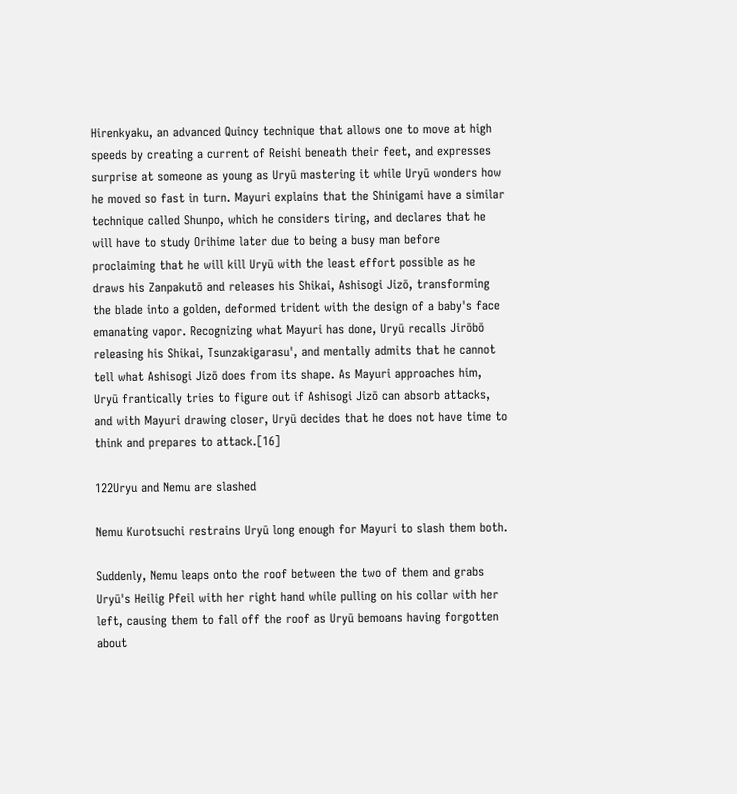Hirenkyaku, an advanced Quincy technique that allows one to move at high speeds by creating a current of Reishi beneath their feet, and expresses surprise at someone as young as Uryū mastering it while Uryū wonders how he moved so fast in turn. Mayuri explains that the Shinigami have a similar technique called Shunpo, which he considers tiring, and declares that he will have to study Orihime later due to being a busy man before proclaiming that he will kill Uryū with the least effort possible as he draws his Zanpakutō and releases his Shikai, Ashisogi Jizō, transforming the blade into a golden, deformed trident with the design of a baby's face emanating vapor. Recognizing what Mayuri has done, Uryū recalls Jirōbō releasing his Shikai, Tsunzakigarasu', and mentally admits that he cannot tell what Ashisogi Jizō does from its shape. As Mayuri approaches him, Uryū frantically tries to figure out if Ashisogi Jizō can absorb attacks, and with Mayuri drawing closer, Uryū decides that he does not have time to think and prepares to attack.[16]

122Uryu and Nemu are slashed

Nemu Kurotsuchi restrains Uryū long enough for Mayuri to slash them both.

Suddenly, Nemu leaps onto the roof between the two of them and grabs Uryū's Heilig Pfeil with her right hand while pulling on his collar with her left, causing them to fall off the roof as Uryū bemoans having forgotten about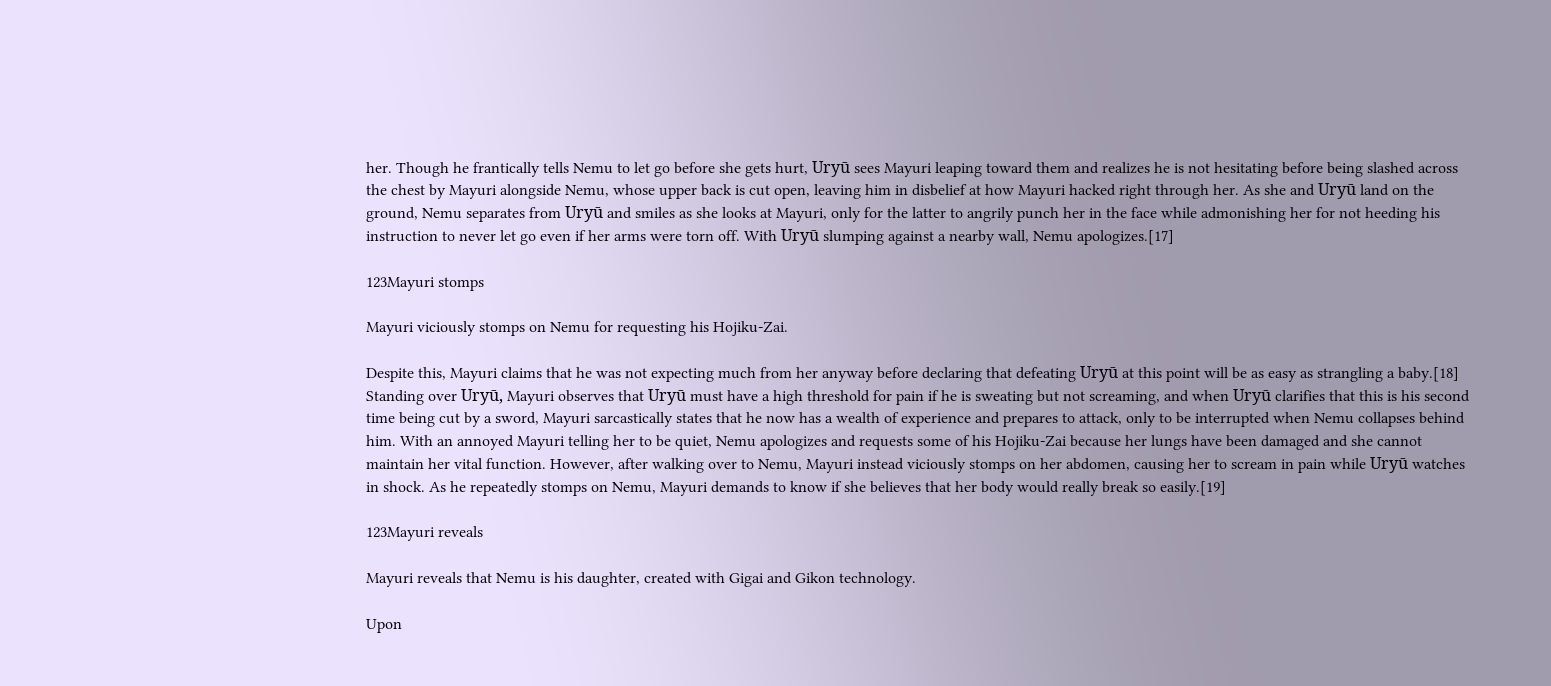her. Though he frantically tells Nemu to let go before she gets hurt, Uryū sees Mayuri leaping toward them and realizes he is not hesitating before being slashed across the chest by Mayuri alongside Nemu, whose upper back is cut open, leaving him in disbelief at how Mayuri hacked right through her. As she and Uryū land on the ground, Nemu separates from Uryū and smiles as she looks at Mayuri, only for the latter to angrily punch her in the face while admonishing her for not heeding his instruction to never let go even if her arms were torn off. With Uryū slumping against a nearby wall, Nemu apologizes.[17]

123Mayuri stomps

Mayuri viciously stomps on Nemu for requesting his Hojiku-Zai.

Despite this, Mayuri claims that he was not expecting much from her anyway before declaring that defeating Uryū at this point will be as easy as strangling a baby.[18] Standing over Uryū, Mayuri observes that Uryū must have a high threshold for pain if he is sweating but not screaming, and when Uryū clarifies that this is his second time being cut by a sword, Mayuri sarcastically states that he now has a wealth of experience and prepares to attack, only to be interrupted when Nemu collapses behind him. With an annoyed Mayuri telling her to be quiet, Nemu apologizes and requests some of his Hojiku-Zai because her lungs have been damaged and she cannot maintain her vital function. However, after walking over to Nemu, Mayuri instead viciously stomps on her abdomen, causing her to scream in pain while Uryū watches in shock. As he repeatedly stomps on Nemu, Mayuri demands to know if she believes that her body would really break so easily.[19]

123Mayuri reveals

Mayuri reveals that Nemu is his daughter, created with Gigai and Gikon technology.

Upon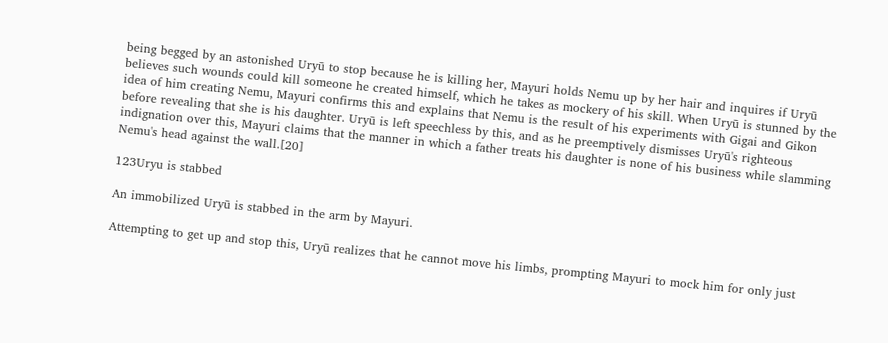being begged by an astonished Uryū to stop because he is killing her, Mayuri holds Nemu up by her hair and inquires if Uryū believes such wounds could kill someone he created himself, which he takes as mockery of his skill. When Uryū is stunned by the idea of him creating Nemu, Mayuri confirms this and explains that Nemu is the result of his experiments with Gigai and Gikon before revealing that she is his daughter. Uryū is left speechless by this, and as he preemptively dismisses Uryū's righteous indignation over this, Mayuri claims that the manner in which a father treats his daughter is none of his business while slamming Nemu's head against the wall.[20]

123Uryu is stabbed

An immobilized Uryū is stabbed in the arm by Mayuri.

Attempting to get up and stop this, Uryū realizes that he cannot move his limbs, prompting Mayuri to mock him for only just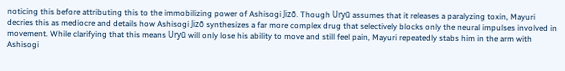noticing this before attributing this to the immobilizing power of Ashisogi Jizō. Though Uryū assumes that it releases a paralyzing toxin, Mayuri decries this as mediocre and details how Ashisogi Jizō synthesizes a far more complex drug that selectively blocks only the neural impulses involved in movement. While clarifying that this means Uryū will only lose his ability to move and still feel pain, Mayuri repeatedly stabs him in the arm with Ashisogi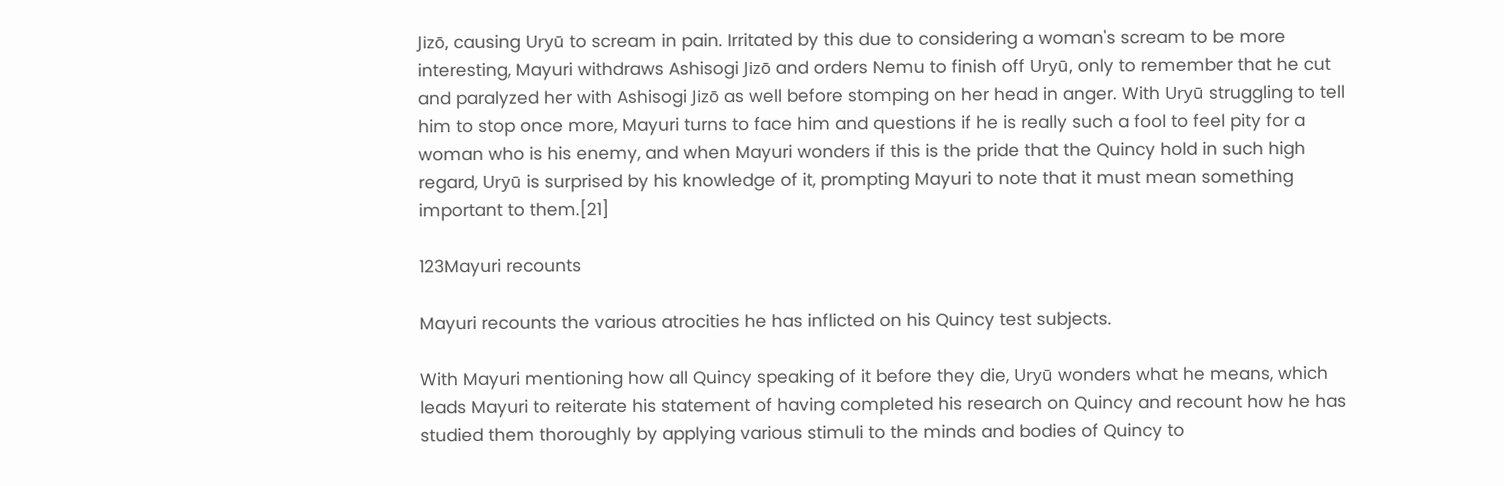Jizō, causing Uryū to scream in pain. Irritated by this due to considering a woman's scream to be more interesting, Mayuri withdraws Ashisogi Jizō and orders Nemu to finish off Uryū, only to remember that he cut and paralyzed her with Ashisogi Jizō as well before stomping on her head in anger. With Uryū struggling to tell him to stop once more, Mayuri turns to face him and questions if he is really such a fool to feel pity for a woman who is his enemy, and when Mayuri wonders if this is the pride that the Quincy hold in such high regard, Uryū is surprised by his knowledge of it, prompting Mayuri to note that it must mean something important to them.[21]

123Mayuri recounts

Mayuri recounts the various atrocities he has inflicted on his Quincy test subjects.

With Mayuri mentioning how all Quincy speaking of it before they die, Uryū wonders what he means, which leads Mayuri to reiterate his statement of having completed his research on Quincy and recount how he has studied them thoroughly by applying various stimuli to the minds and bodies of Quincy to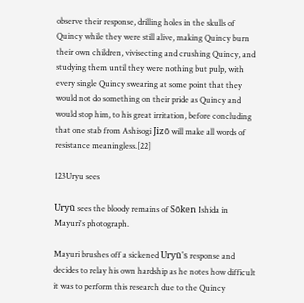observe their response, drilling holes in the skulls of Quincy while they were still alive, making Quincy burn their own children, vivisecting and crushing Quincy, and studying them until they were nothing but pulp, with every single Quincy swearing at some point that they would not do something on their pride as Quincy and would stop him, to his great irritation, before concluding that one stab from Ashisogi Jizō will make all words of resistance meaningless.[22]

123Uryu sees

Uryū sees the bloody remains of Sōken Ishida in Mayuri's photograph.

Mayuri brushes off a sickened Uryū's response and decides to relay his own hardship as he notes how difficult it was to perform this research due to the Quincy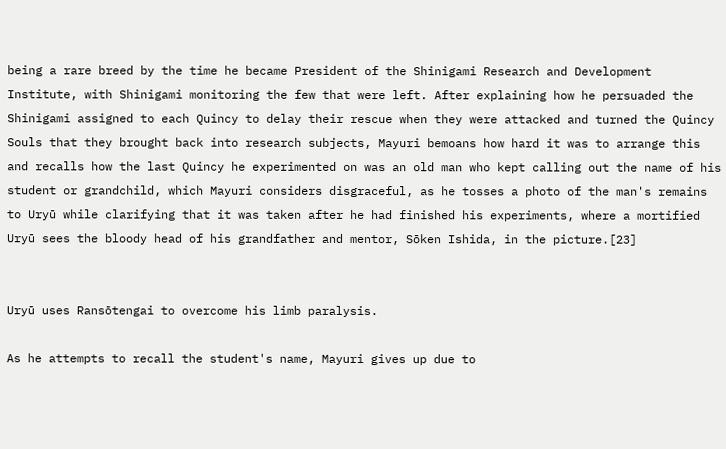being a rare breed by the time he became President of the Shinigami Research and Development Institute, with Shinigami monitoring the few that were left. After explaining how he persuaded the Shinigami assigned to each Quincy to delay their rescue when they were attacked and turned the Quincy Souls that they brought back into research subjects, Mayuri bemoans how hard it was to arrange this and recalls how the last Quincy he experimented on was an old man who kept calling out the name of his student or grandchild, which Mayuri considers disgraceful, as he tosses a photo of the man's remains to Uryū while clarifying that it was taken after he had finished his experiments, where a mortified Uryū sees the bloody head of his grandfather and mentor, Sōken Ishida, in the picture.[23]


Uryū uses Ransōtengai to overcome his limb paralysis.

As he attempts to recall the student's name, Mayuri gives up due to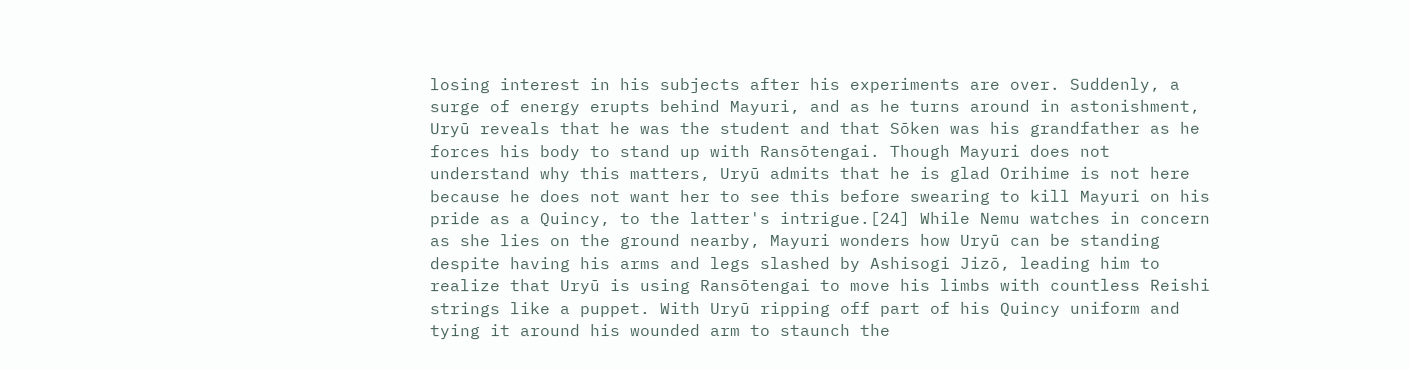losing interest in his subjects after his experiments are over. Suddenly, a surge of energy erupts behind Mayuri, and as he turns around in astonishment, Uryū reveals that he was the student and that Sōken was his grandfather as he forces his body to stand up with Ransōtengai. Though Mayuri does not understand why this matters, Uryū admits that he is glad Orihime is not here because he does not want her to see this before swearing to kill Mayuri on his pride as a Quincy, to the latter's intrigue.[24] While Nemu watches in concern as she lies on the ground nearby, Mayuri wonders how Uryū can be standing despite having his arms and legs slashed by Ashisogi Jizō, leading him to realize that Uryū is using Ransōtengai to move his limbs with countless Reishi strings like a puppet. With Uryū ripping off part of his Quincy uniform and tying it around his wounded arm to staunch the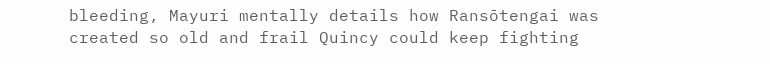bleeding, Mayuri mentally details how Ransōtengai was created so old and frail Quincy could keep fighting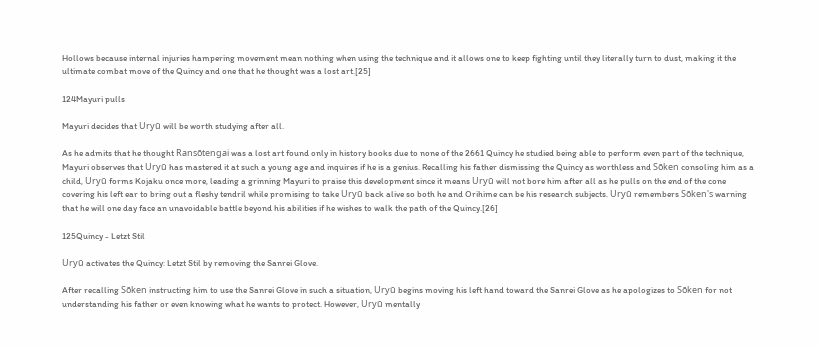Hollows because internal injuries hampering movement mean nothing when using the technique and it allows one to keep fighting until they literally turn to dust, making it the ultimate combat move of the Quincy and one that he thought was a lost art.[25]

124Mayuri pulls

Mayuri decides that Uryū will be worth studying after all.

As he admits that he thought Ransōtengai was a lost art found only in history books due to none of the 2661 Quincy he studied being able to perform even part of the technique, Mayuri observes that Uryū has mastered it at such a young age and inquires if he is a genius. Recalling his father dismissing the Quincy as worthless and Sōken consoling him as a child, Uryū forms Kojaku once more, leading a grinning Mayuri to praise this development since it means Uryū will not bore him after all as he pulls on the end of the cone covering his left ear to bring out a fleshy tendril while promising to take Uryū back alive so both he and Orihime can be his research subjects. Uryū remembers Sōken's warning that he will one day face an unavoidable battle beyond his abilities if he wishes to walk the path of the Quincy.[26]

125Quincy - Letzt Stil

Uryū activates the Quincy: Letzt Stil by removing the Sanrei Glove.

After recalling Sōken instructing him to use the Sanrei Glove in such a situation, Uryū begins moving his left hand toward the Sanrei Glove as he apologizes to Sōken for not understanding his father or even knowing what he wants to protect. However, Uryū mentally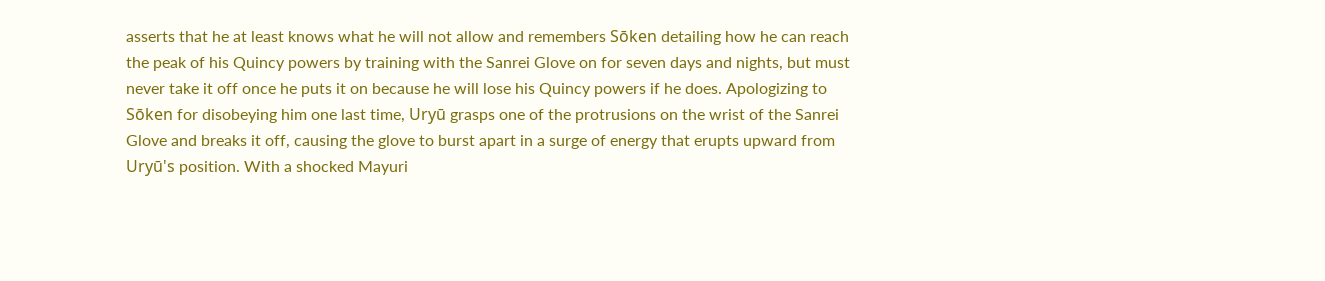asserts that he at least knows what he will not allow and remembers Sōken detailing how he can reach the peak of his Quincy powers by training with the Sanrei Glove on for seven days and nights, but must never take it off once he puts it on because he will lose his Quincy powers if he does. Apologizing to Sōken for disobeying him one last time, Uryū grasps one of the protrusions on the wrist of the Sanrei Glove and breaks it off, causing the glove to burst apart in a surge of energy that erupts upward from Uryū's position. With a shocked Mayuri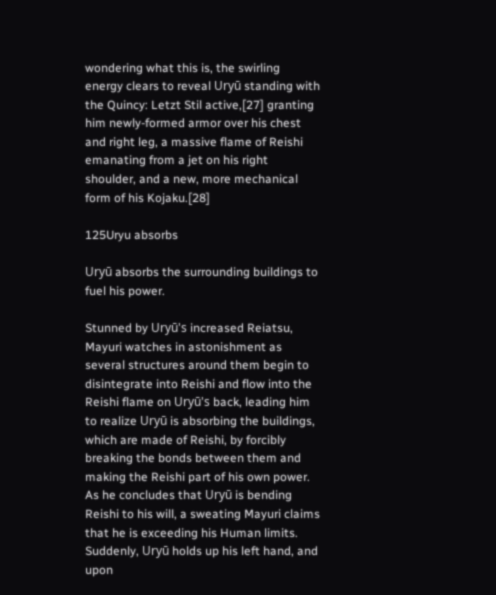wondering what this is, the swirling energy clears to reveal Uryū standing with the Quincy: Letzt Stil active,[27] granting him newly-formed armor over his chest and right leg, a massive flame of Reishi emanating from a jet on his right shoulder, and a new, more mechanical form of his Kojaku.[28]

125Uryu absorbs

Uryū absorbs the surrounding buildings to fuel his power.

Stunned by Uryū's increased Reiatsu, Mayuri watches in astonishment as several structures around them begin to disintegrate into Reishi and flow into the Reishi flame on Uryū's back, leading him to realize Uryū is absorbing the buildings, which are made of Reishi, by forcibly breaking the bonds between them and making the Reishi part of his own power. As he concludes that Uryū is bending Reishi to his will, a sweating Mayuri claims that he is exceeding his Human limits. Suddenly, Uryū holds up his left hand, and upon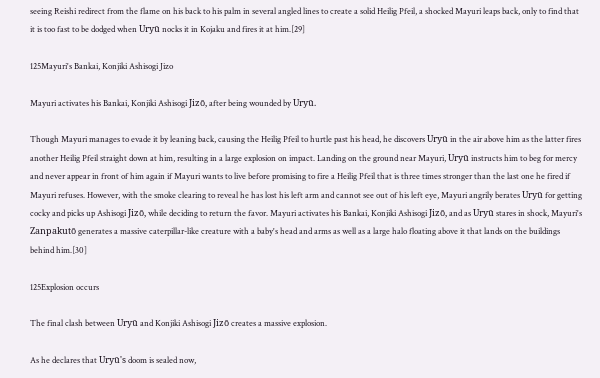seeing Reishi redirect from the flame on his back to his palm in several angled lines to create a solid Heilig Pfeil, a shocked Mayuri leaps back, only to find that it is too fast to be dodged when Uryū nocks it in Kojaku and fires it at him.[29]

125Mayuri's Bankai, Konjiki Ashisogi Jizo

Mayuri activates his Bankai, Konjiki Ashisogi Jizō, after being wounded by Uryū.

Though Mayuri manages to evade it by leaning back, causing the Heilig Pfeil to hurtle past his head, he discovers Uryū in the air above him as the latter fires another Heilig Pfeil straight down at him, resulting in a large explosion on impact. Landing on the ground near Mayuri, Uryū instructs him to beg for mercy and never appear in front of him again if Mayuri wants to live before promising to fire a Heilig Pfeil that is three times stronger than the last one he fired if Mayuri refuses. However, with the smoke clearing to reveal he has lost his left arm and cannot see out of his left eye, Mayuri angrily berates Uryū for getting cocky and picks up Ashisogi Jizō, while deciding to return the favor. Mayuri activates his Bankai, Konjiki Ashisogi Jizō, and as Uryū stares in shock, Mayuri's Zanpakutō generates a massive caterpillar-like creature with a baby's head and arms as well as a large halo floating above it that lands on the buildings behind him.[30]

125Explosion occurs

The final clash between Uryū and Konjiki Ashisogi Jizō creates a massive explosion.

As he declares that Uryū's doom is sealed now,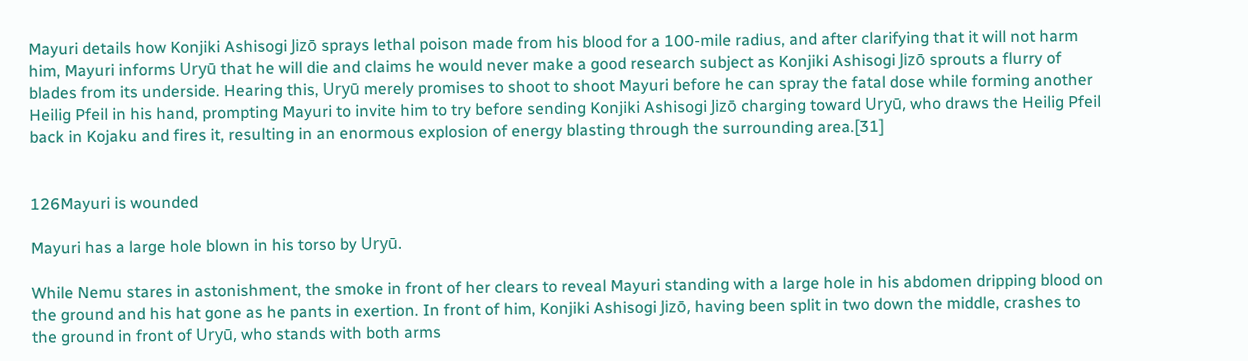Mayuri details how Konjiki Ashisogi Jizō sprays lethal poison made from his blood for a 100-mile radius, and after clarifying that it will not harm him, Mayuri informs Uryū that he will die and claims he would never make a good research subject as Konjiki Ashisogi Jizō sprouts a flurry of blades from its underside. Hearing this, Uryū merely promises to shoot to shoot Mayuri before he can spray the fatal dose while forming another Heilig Pfeil in his hand, prompting Mayuri to invite him to try before sending Konjiki Ashisogi Jizō charging toward Uryū, who draws the Heilig Pfeil back in Kojaku and fires it, resulting in an enormous explosion of energy blasting through the surrounding area.[31]


126Mayuri is wounded

Mayuri has a large hole blown in his torso by Uryū.

While Nemu stares in astonishment, the smoke in front of her clears to reveal Mayuri standing with a large hole in his abdomen dripping blood on the ground and his hat gone as he pants in exertion. In front of him, Konjiki Ashisogi Jizō, having been split in two down the middle, crashes to the ground in front of Uryū, who stands with both arms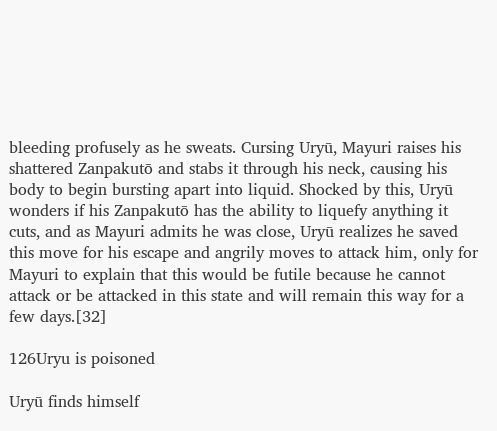bleeding profusely as he sweats. Cursing Uryū, Mayuri raises his shattered Zanpakutō and stabs it through his neck, causing his body to begin bursting apart into liquid. Shocked by this, Uryū wonders if his Zanpakutō has the ability to liquefy anything it cuts, and as Mayuri admits he was close, Uryū realizes he saved this move for his escape and angrily moves to attack him, only for Mayuri to explain that this would be futile because he cannot attack or be attacked in this state and will remain this way for a few days.[32]

126Uryu is poisoned

Uryū finds himself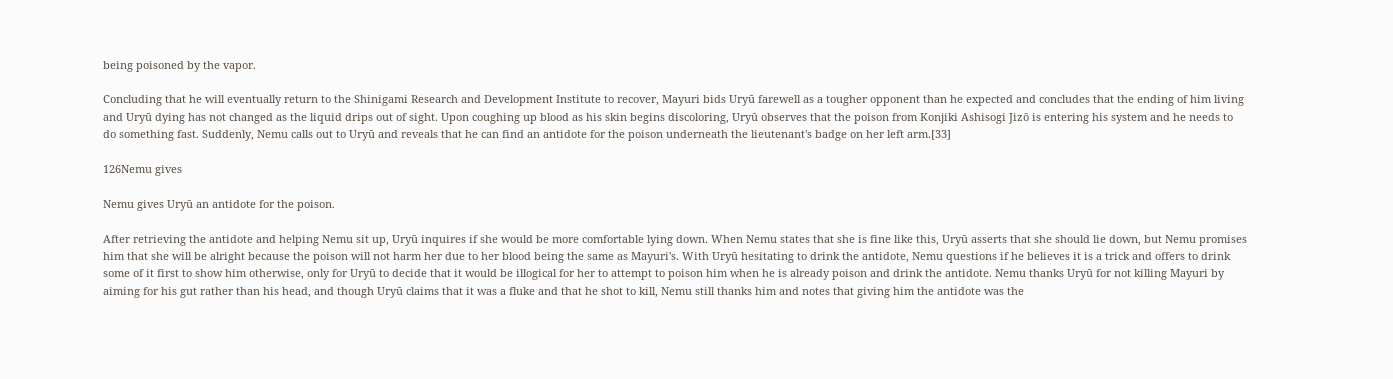being poisoned by the vapor.

Concluding that he will eventually return to the Shinigami Research and Development Institute to recover, Mayuri bids Uryū farewell as a tougher opponent than he expected and concludes that the ending of him living and Uryū dying has not changed as the liquid drips out of sight. Upon coughing up blood as his skin begins discoloring, Uryū observes that the poison from Konjiki Ashisogi Jizō is entering his system and he needs to do something fast. Suddenly, Nemu calls out to Uryū and reveals that he can find an antidote for the poison underneath the lieutenant's badge on her left arm.[33]

126Nemu gives

Nemu gives Uryū an antidote for the poison.

After retrieving the antidote and helping Nemu sit up, Uryū inquires if she would be more comfortable lying down. When Nemu states that she is fine like this, Uryū asserts that she should lie down, but Nemu promises him that she will be alright because the poison will not harm her due to her blood being the same as Mayuri's. With Uryū hesitating to drink the antidote, Nemu questions if he believes it is a trick and offers to drink some of it first to show him otherwise, only for Uryū to decide that it would be illogical for her to attempt to poison him when he is already poison and drink the antidote. Nemu thanks Uryū for not killing Mayuri by aiming for his gut rather than his head, and though Uryū claims that it was a fluke and that he shot to kill, Nemu still thanks him and notes that giving him the antidote was the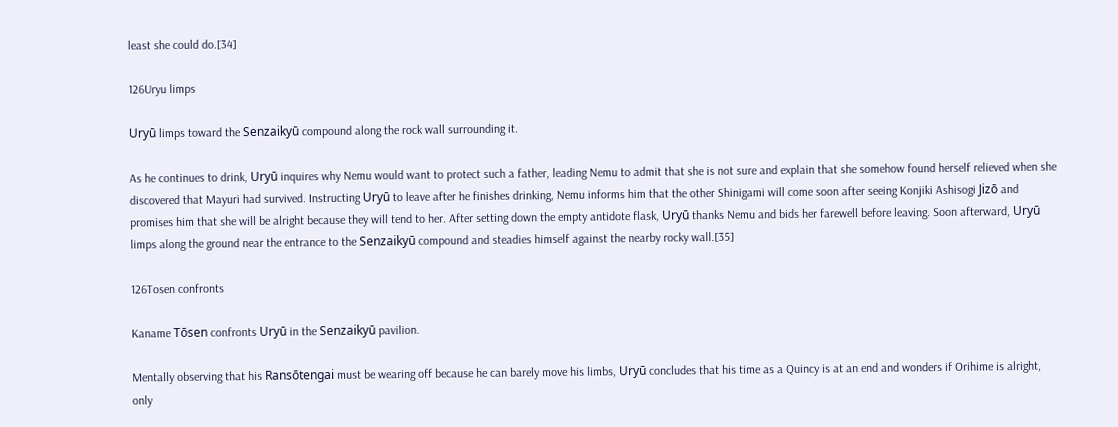least she could do.[34]

126Uryu limps

Uryū limps toward the Senzaikyū compound along the rock wall surrounding it.

As he continues to drink, Uryū inquires why Nemu would want to protect such a father, leading Nemu to admit that she is not sure and explain that she somehow found herself relieved when she discovered that Mayuri had survived. Instructing Uryū to leave after he finishes drinking, Nemu informs him that the other Shinigami will come soon after seeing Konjiki Ashisogi Jizō and promises him that she will be alright because they will tend to her. After setting down the empty antidote flask, Uryū thanks Nemu and bids her farewell before leaving. Soon afterward, Uryū limps along the ground near the entrance to the Senzaikyū compound and steadies himself against the nearby rocky wall.[35]

126Tosen confronts

Kaname Tōsen confronts Uryū in the Senzaikyū pavilion.

Mentally observing that his Ransōtengai must be wearing off because he can barely move his limbs, Uryū concludes that his time as a Quincy is at an end and wonders if Orihime is alright, only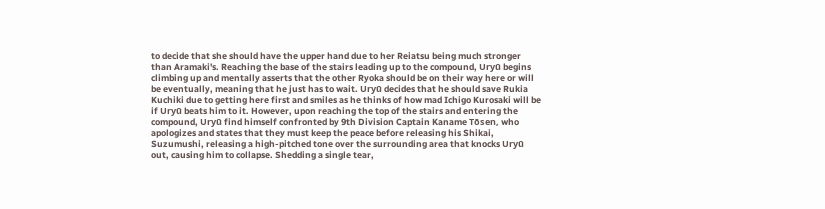to decide that she should have the upper hand due to her Reiatsu being much stronger than Aramaki's. Reaching the base of the stairs leading up to the compound, Uryū begins climbing up and mentally asserts that the other Ryoka should be on their way here or will be eventually, meaning that he just has to wait. Uryū decides that he should save Rukia Kuchiki due to getting here first and smiles as he thinks of how mad Ichigo Kurosaki will be if Uryū beats him to it. However, upon reaching the top of the stairs and entering the compound, Uryū find himself confronted by 9th Division Captain Kaname Tōsen, who apologizes and states that they must keep the peace before releasing his Shikai, Suzumushi, releasing a high-pitched tone over the surrounding area that knocks Uryū out, causing him to collapse. Shedding a single tear,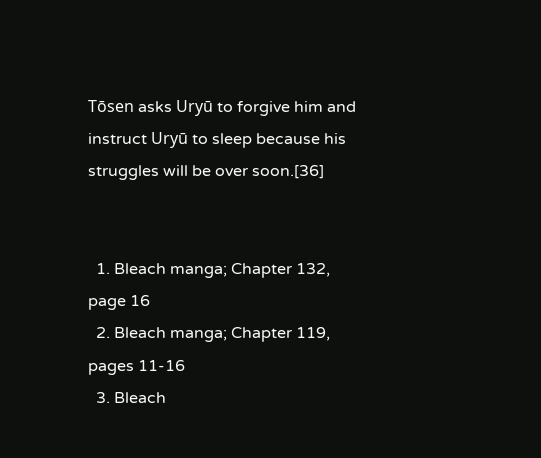Tōsen asks Uryū to forgive him and instruct Uryū to sleep because his struggles will be over soon.[36]


  1. Bleach manga; Chapter 132, page 16
  2. Bleach manga; Chapter 119, pages 11-16
  3. Bleach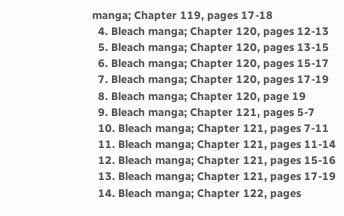manga; Chapter 119, pages 17-18
  4. Bleach manga; Chapter 120, pages 12-13
  5. Bleach manga; Chapter 120, pages 13-15
  6. Bleach manga; Chapter 120, pages 15-17
  7. Bleach manga; Chapter 120, pages 17-19
  8. Bleach manga; Chapter 120, page 19
  9. Bleach manga; Chapter 121, pages 5-7
  10. Bleach manga; Chapter 121, pages 7-11
  11. Bleach manga; Chapter 121, pages 11-14
  12. Bleach manga; Chapter 121, pages 15-16
  13. Bleach manga; Chapter 121, pages 17-19
  14. Bleach manga; Chapter 122, pages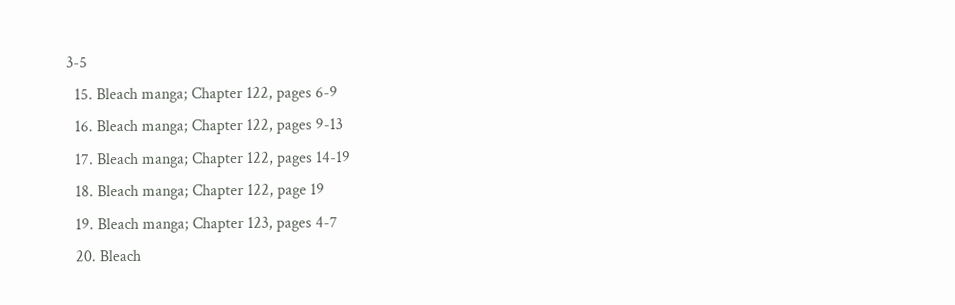3-5
  15. Bleach manga; Chapter 122, pages 6-9
  16. Bleach manga; Chapter 122, pages 9-13
  17. Bleach manga; Chapter 122, pages 14-19
  18. Bleach manga; Chapter 122, page 19
  19. Bleach manga; Chapter 123, pages 4-7
  20. Bleach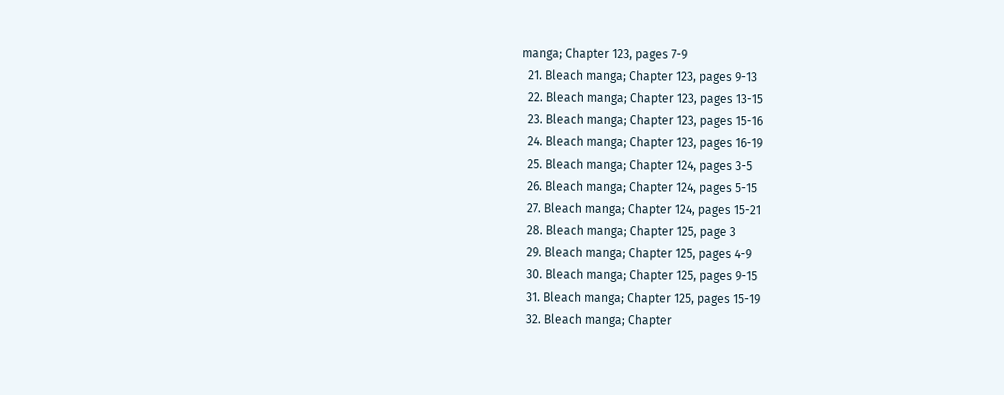manga; Chapter 123, pages 7-9
  21. Bleach manga; Chapter 123, pages 9-13
  22. Bleach manga; Chapter 123, pages 13-15
  23. Bleach manga; Chapter 123, pages 15-16
  24. Bleach manga; Chapter 123, pages 16-19
  25. Bleach manga; Chapter 124, pages 3-5
  26. Bleach manga; Chapter 124, pages 5-15
  27. Bleach manga; Chapter 124, pages 15-21
  28. Bleach manga; Chapter 125, page 3
  29. Bleach manga; Chapter 125, pages 4-9
  30. Bleach manga; Chapter 125, pages 9-15
  31. Bleach manga; Chapter 125, pages 15-19
  32. Bleach manga; Chapter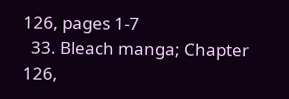126, pages 1-7
  33. Bleach manga; Chapter 126,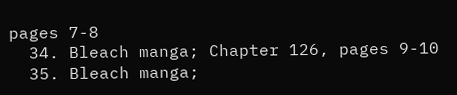pages 7-8
  34. Bleach manga; Chapter 126, pages 9-10
  35. Bleach manga;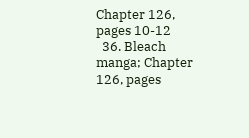Chapter 126, pages 10-12
  36. Bleach manga; Chapter 126, pages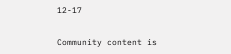12-17


Community content is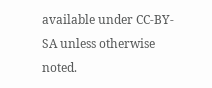available under CC-BY-SA unless otherwise noted.